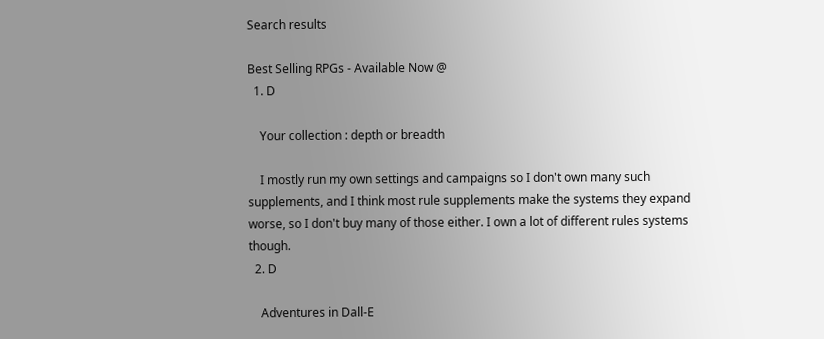Search results

Best Selling RPGs - Available Now @
  1. D

    Your collection : depth or breadth

    I mostly run my own settings and campaigns so I don't own many such supplements, and I think most rule supplements make the systems they expand worse, so I don't buy many of those either. I own a lot of different rules systems though.
  2. D

    Adventures in Dall-E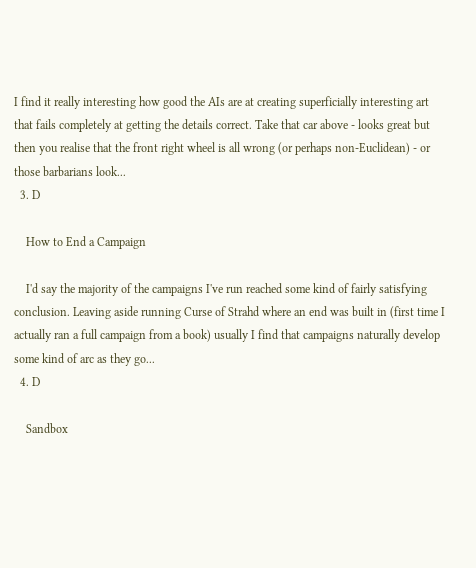I find it really interesting how good the AIs are at creating superficially interesting art that fails completely at getting the details correct. Take that car above - looks great but then you realise that the front right wheel is all wrong (or perhaps non-Euclidean) - or those barbarians look...
  3. D

    How to End a Campaign

    I'd say the majority of the campaigns I've run reached some kind of fairly satisfying conclusion. Leaving aside running Curse of Strahd where an end was built in (first time I actually ran a full campaign from a book) usually I find that campaigns naturally develop some kind of arc as they go...
  4. D

    Sandbox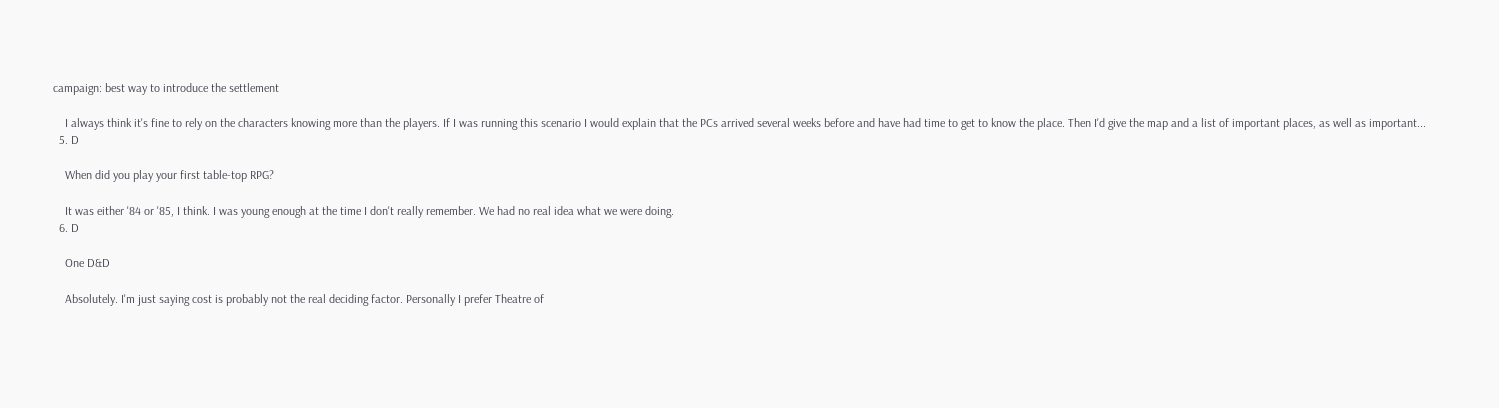campaign: best way to introduce the settlement

    I always think it's fine to rely on the characters knowing more than the players. If I was running this scenario I would explain that the PCs arrived several weeks before and have had time to get to know the place. Then I'd give the map and a list of important places, as well as important...
  5. D

    When did you play your first table-top RPG?

    It was either '84 or '85, I think. I was young enough at the time I don't really remember. We had no real idea what we were doing.
  6. D

    One D&D

    Absolutely. I'm just saying cost is probably not the real deciding factor. Personally I prefer Theatre of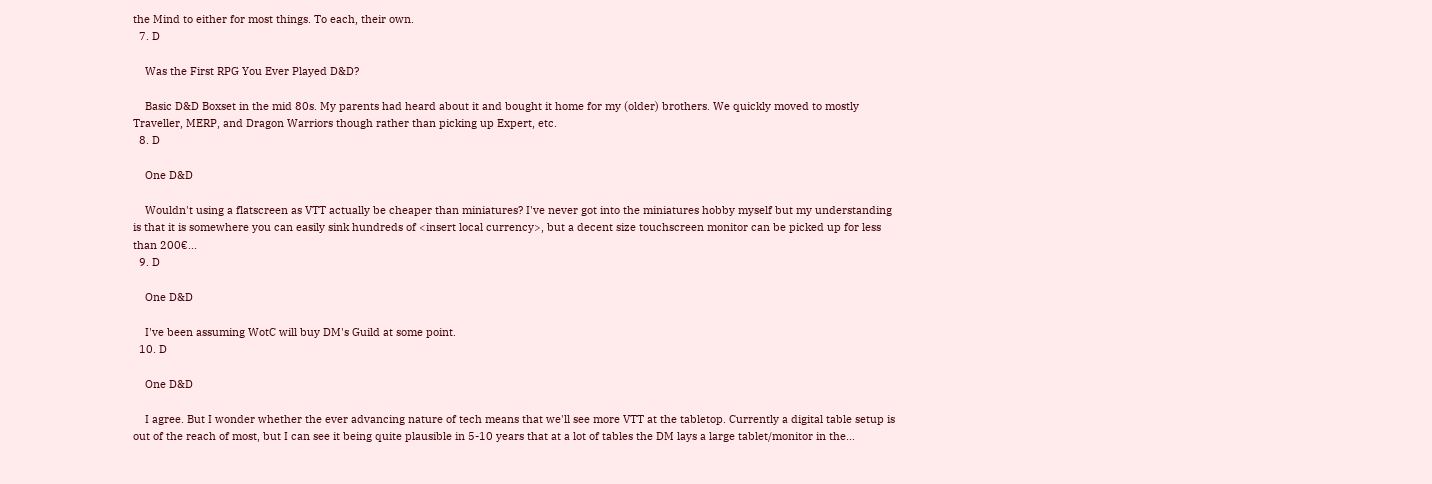the Mind to either for most things. To each, their own.
  7. D

    Was the First RPG You Ever Played D&D?

    Basic D&D Boxset in the mid 80s. My parents had heard about it and bought it home for my (older) brothers. We quickly moved to mostly Traveller, MERP, and Dragon Warriors though rather than picking up Expert, etc.
  8. D

    One D&D

    Wouldn't using a flatscreen as VTT actually be cheaper than miniatures? I've never got into the miniatures hobby myself but my understanding is that it is somewhere you can easily sink hundreds of <insert local currency>, but a decent size touchscreen monitor can be picked up for less than 200€...
  9. D

    One D&D

    I've been assuming WotC will buy DM's Guild at some point.
  10. D

    One D&D

    I agree. But I wonder whether the ever advancing nature of tech means that we'll see more VTT at the tabletop. Currently a digital table setup is out of the reach of most, but I can see it being quite plausible in 5-10 years that at a lot of tables the DM lays a large tablet/monitor in the...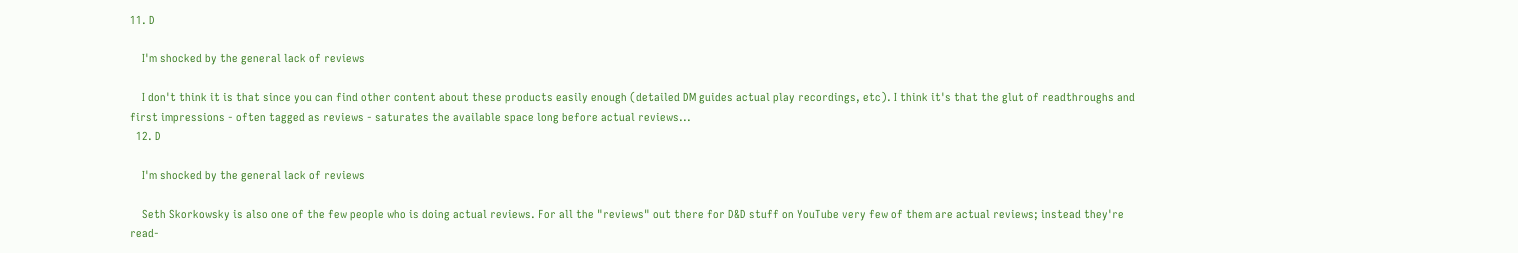11. D

    I'm shocked by the general lack of reviews

    I don't think it is that since you can find other content about these products easily enough (detailed DM guides actual play recordings, etc). I think it's that the glut of readthroughs and first impressions - often tagged as reviews - saturates the available space long before actual reviews...
  12. D

    I'm shocked by the general lack of reviews

    Seth Skorkowsky is also one of the few people who is doing actual reviews. For all the "reviews" out there for D&D stuff on YouTube very few of them are actual reviews; instead they're read-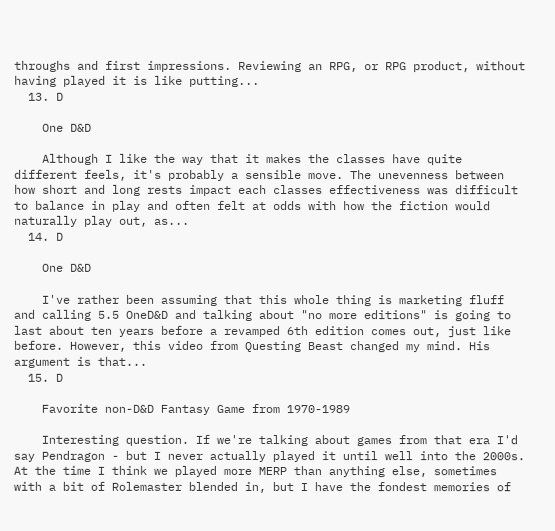throughs and first impressions. Reviewing an RPG, or RPG product, without having played it is like putting...
  13. D

    One D&D

    Although I like the way that it makes the classes have quite different feels, it's probably a sensible move. The unevenness between how short and long rests impact each classes effectiveness was difficult to balance in play and often felt at odds with how the fiction would naturally play out, as...
  14. D

    One D&D

    I've rather been assuming that this whole thing is marketing fluff and calling 5.5 OneD&D and talking about "no more editions" is going to last about ten years before a revamped 6th edition comes out, just like before. However, this video from Questing Beast changed my mind. His argument is that...
  15. D

    Favorite non-D&D Fantasy Game from 1970-1989

    Interesting question. If we're talking about games from that era I'd say Pendragon - but I never actually played it until well into the 2000s. At the time I think we played more MERP than anything else, sometimes with a bit of Rolemaster blended in, but I have the fondest memories of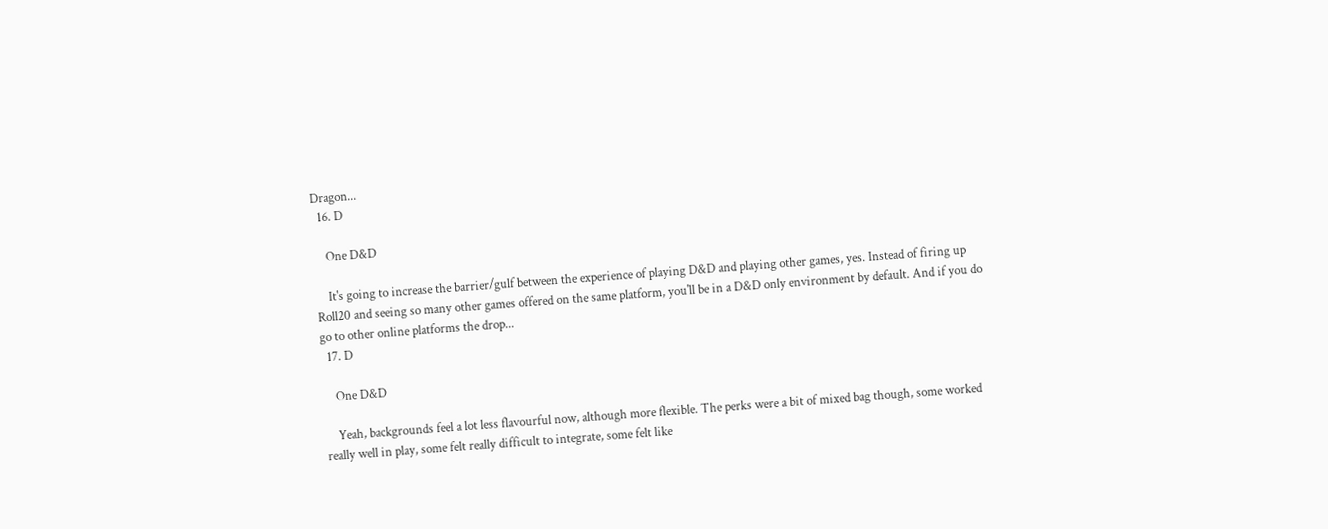Dragon...
  16. D

    One D&D

    It's going to increase the barrier/gulf between the experience of playing D&D and playing other games, yes. Instead of firing up Roll20 and seeing so many other games offered on the same platform, you'll be in a D&D only environment by default. And if you do go to other online platforms the drop...
  17. D

    One D&D

    Yeah, backgrounds feel a lot less flavourful now, although more flexible. The perks were a bit of mixed bag though, some worked really well in play, some felt really difficult to integrate, some felt like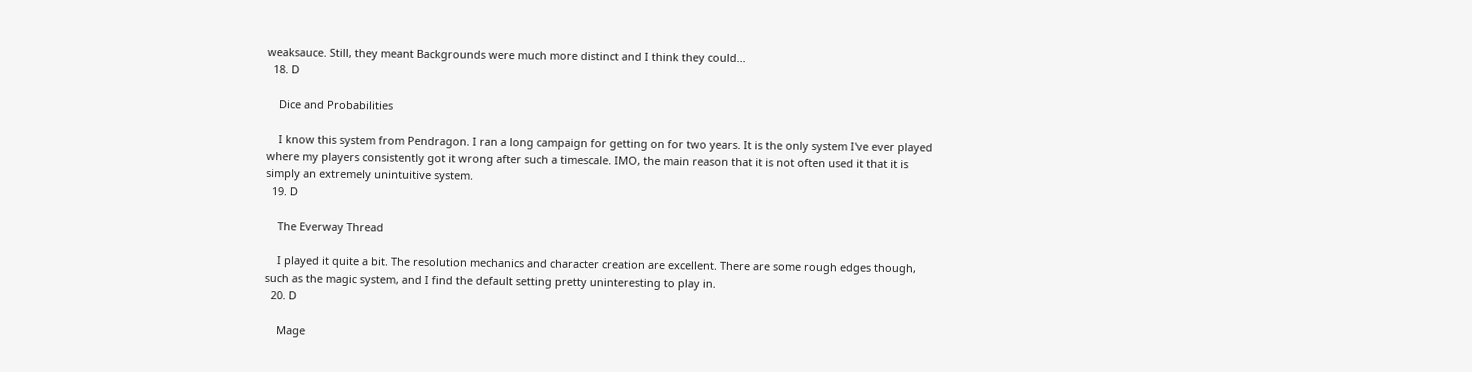weaksauce. Still, they meant Backgrounds were much more distinct and I think they could...
  18. D

    Dice and Probabilities

    I know this system from Pendragon. I ran a long campaign for getting on for two years. It is the only system I've ever played where my players consistently got it wrong after such a timescale. IMO, the main reason that it is not often used it that it is simply an extremely unintuitive system.
  19. D

    The Everway Thread

    I played it quite a bit. The resolution mechanics and character creation are excellent. There are some rough edges though, such as the magic system, and I find the default setting pretty uninteresting to play in.
  20. D

    Mage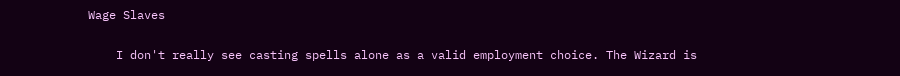Wage Slaves

    I don't really see casting spells alone as a valid employment choice. The Wizard is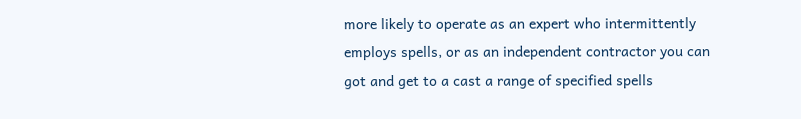more likely to operate as an expert who intermittently employs spells, or as an independent contractor you can got and get to a cast a range of specified spells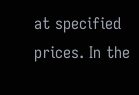at specified prices. In the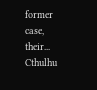former case, their...
Cthulhu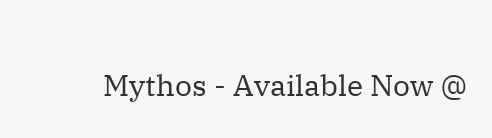Mythos - Available Now @